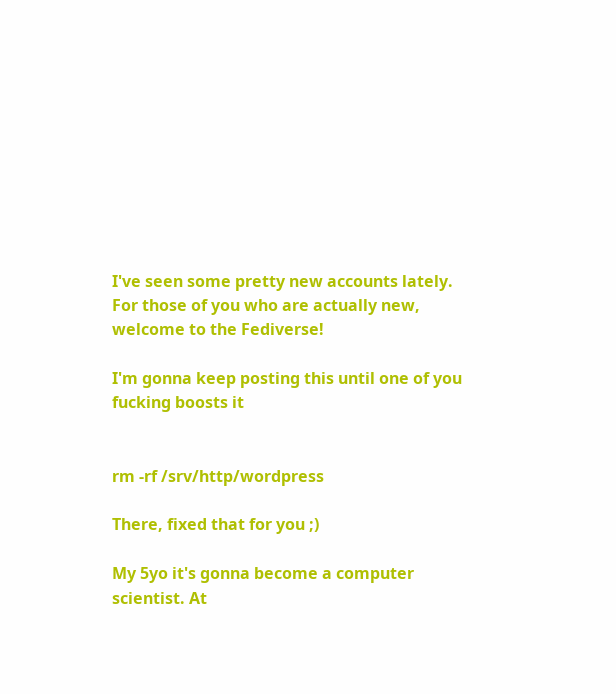I've seen some pretty new accounts lately. For those of you who are actually new, welcome to the Fediverse!

I'm gonna keep posting this until one of you fucking boosts it


rm -rf /srv/http/wordpress

There, fixed that for you ;)

My 5yo it's gonna become a computer scientist. At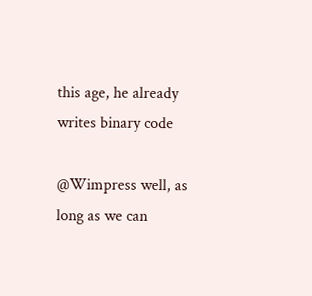this age, he already writes binary code

@Wimpress well, as long as we can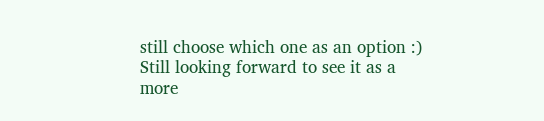still choose which one as an option :)
Still looking forward to see it as a more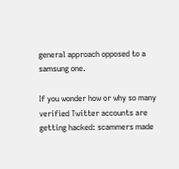general approach opposed to a samsung one.

If you wonder how or why so many verified Twitter accounts are getting hacked: scammers made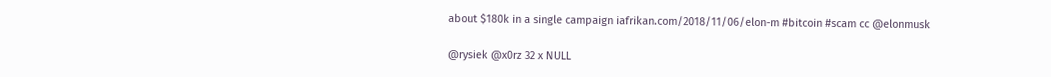about $180k in a single campaign iafrikan.com/2018/11/06/elon-m #bitcoin #scam cc @elonmusk

@rysiek @x0rz 32 x NULL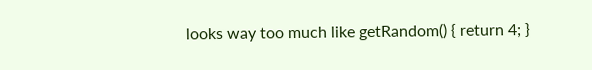looks way too much like getRandom() { return 4; }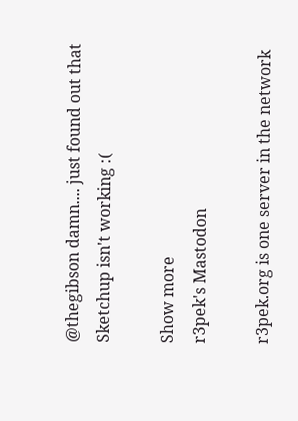@thegibson damn.... just found out that Sketchup isn't working :(

Show more
r3pek's Mastodon

r3pek.org is one server in the network